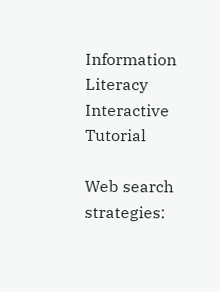Information Literacy Interactive Tutorial

Web search strategies: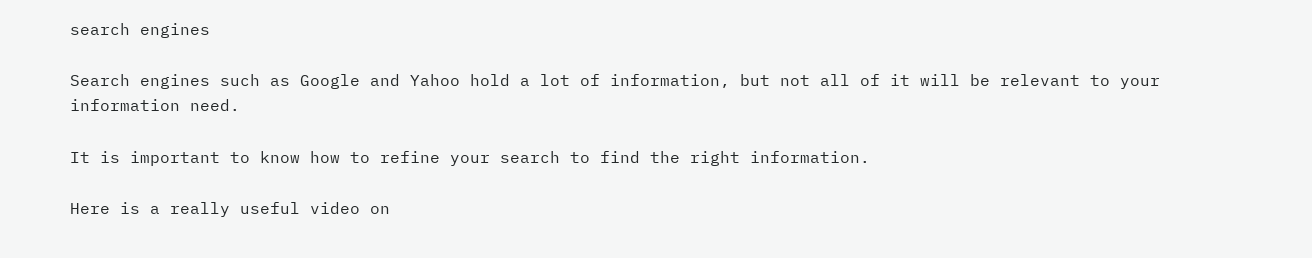search engines

Search engines such as Google and Yahoo hold a lot of information, but not all of it will be relevant to your information need.

It is important to know how to refine your search to find the right information.

Here is a really useful video on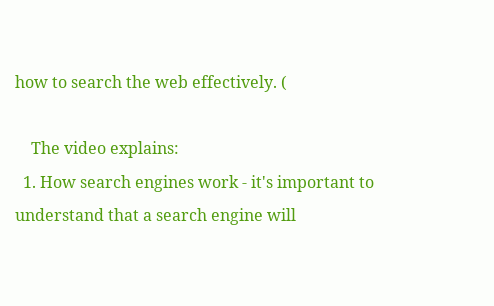how to search the web effectively. (

    The video explains:
  1. How search engines work - it's important to understand that a search engine will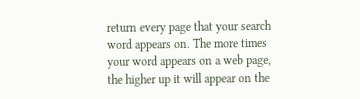return every page that your search word appears on. The more times your word appears on a web page, the higher up it will appear on the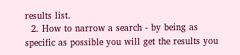results list.
  2. How to narrow a search - by being as specific as possible you will get the results you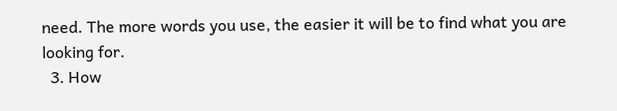need. The more words you use, the easier it will be to find what you are looking for.
  3. How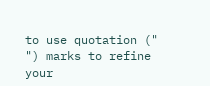to use quotation (" ") marks to refine your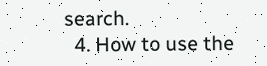search.
  4. How to use the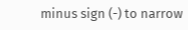minus sign (-) to narrow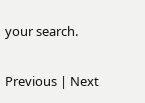your search.

Previous | Next